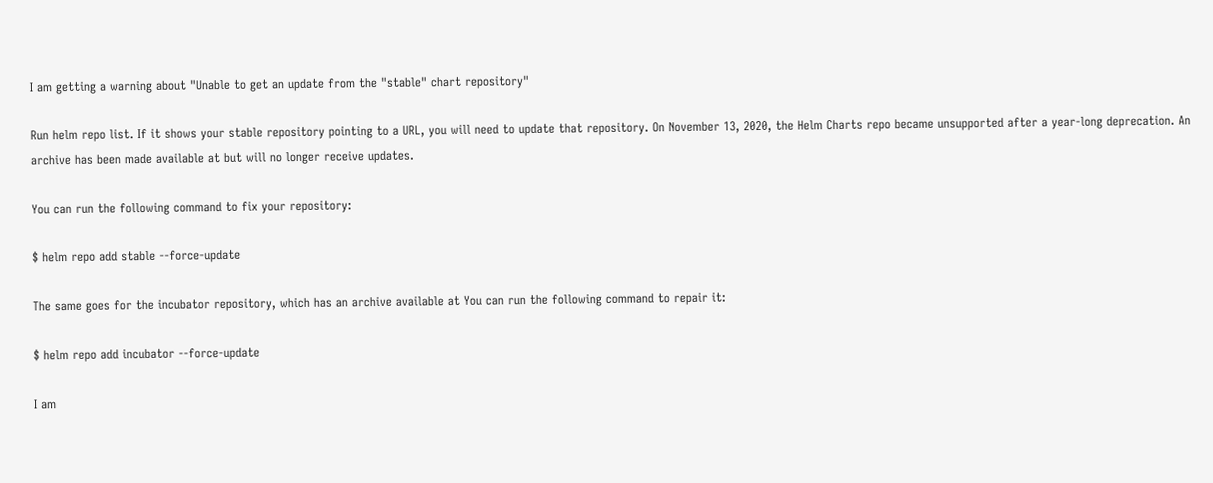I am getting a warning about "Unable to get an update from the "stable" chart repository"

Run helm repo list. If it shows your stable repository pointing to a URL, you will need to update that repository. On November 13, 2020, the Helm Charts repo became unsupported after a year-long deprecation. An archive has been made available at but will no longer receive updates.

You can run the following command to fix your repository:

$ helm repo add stable --force-update

The same goes for the incubator repository, which has an archive available at You can run the following command to repair it:

$ helm repo add incubator --force-update

I am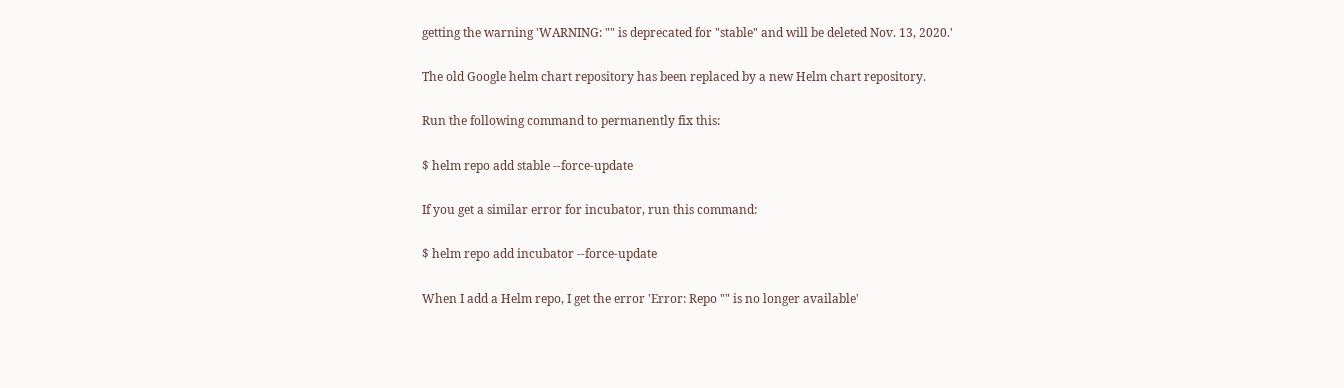getting the warning 'WARNING: "" is deprecated for "stable" and will be deleted Nov. 13, 2020.'

The old Google helm chart repository has been replaced by a new Helm chart repository.

Run the following command to permanently fix this:

$ helm repo add stable --force-update

If you get a similar error for incubator, run this command:

$ helm repo add incubator --force-update

When I add a Helm repo, I get the error 'Error: Repo "" is no longer available'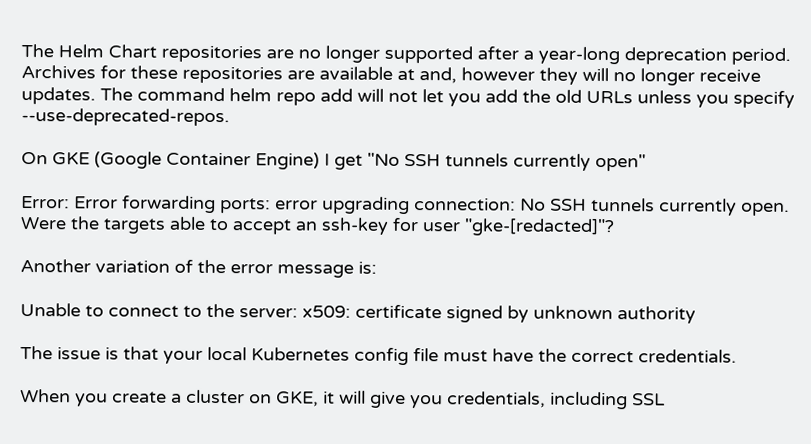The Helm Chart repositories are no longer supported after a year-long deprecation period. Archives for these repositories are available at and, however they will no longer receive updates. The command helm repo add will not let you add the old URLs unless you specify --use-deprecated-repos.

On GKE (Google Container Engine) I get "No SSH tunnels currently open"

Error: Error forwarding ports: error upgrading connection: No SSH tunnels currently open. Were the targets able to accept an ssh-key for user "gke-[redacted]"?

Another variation of the error message is:

Unable to connect to the server: x509: certificate signed by unknown authority

The issue is that your local Kubernetes config file must have the correct credentials.

When you create a cluster on GKE, it will give you credentials, including SSL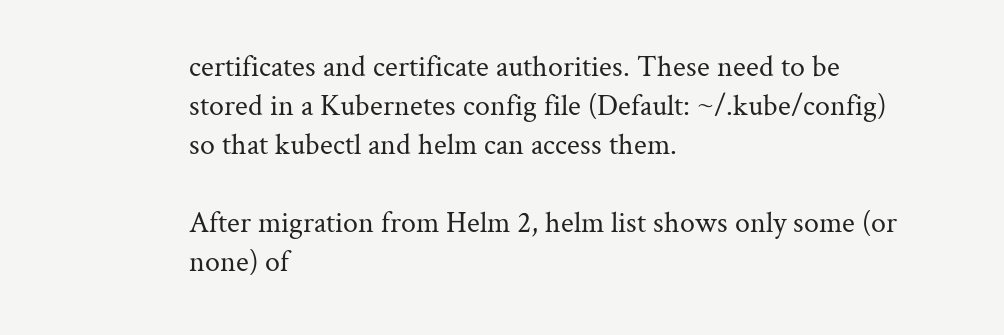certificates and certificate authorities. These need to be stored in a Kubernetes config file (Default: ~/.kube/config) so that kubectl and helm can access them.

After migration from Helm 2, helm list shows only some (or none) of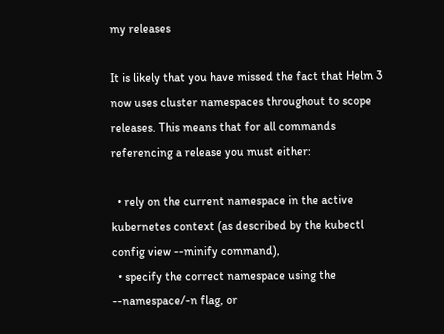my releases

It is likely that you have missed the fact that Helm 3 now uses cluster namespaces throughout to scope releases. This means that for all commands referencing a release you must either:

  • rely on the current namespace in the active kubernetes context (as described by the kubectl config view --minify command),
  • specify the correct namespace using the --namespace/-n flag, or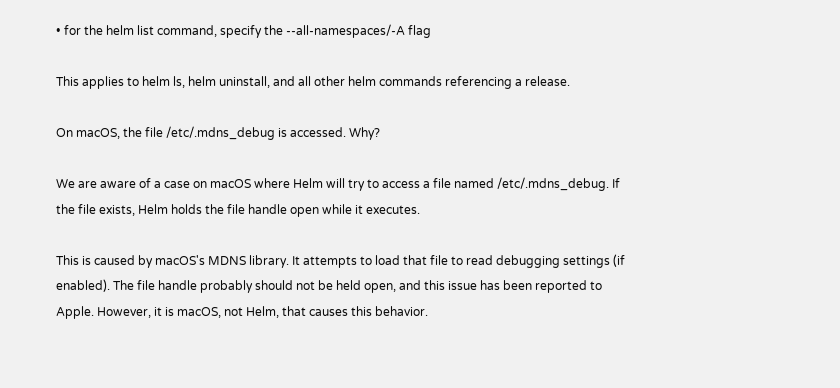• for the helm list command, specify the --all-namespaces/-A flag

This applies to helm ls, helm uninstall, and all other helm commands referencing a release.

On macOS, the file /etc/.mdns_debug is accessed. Why?

We are aware of a case on macOS where Helm will try to access a file named /etc/.mdns_debug. If the file exists, Helm holds the file handle open while it executes.

This is caused by macOS's MDNS library. It attempts to load that file to read debugging settings (if enabled). The file handle probably should not be held open, and this issue has been reported to Apple. However, it is macOS, not Helm, that causes this behavior.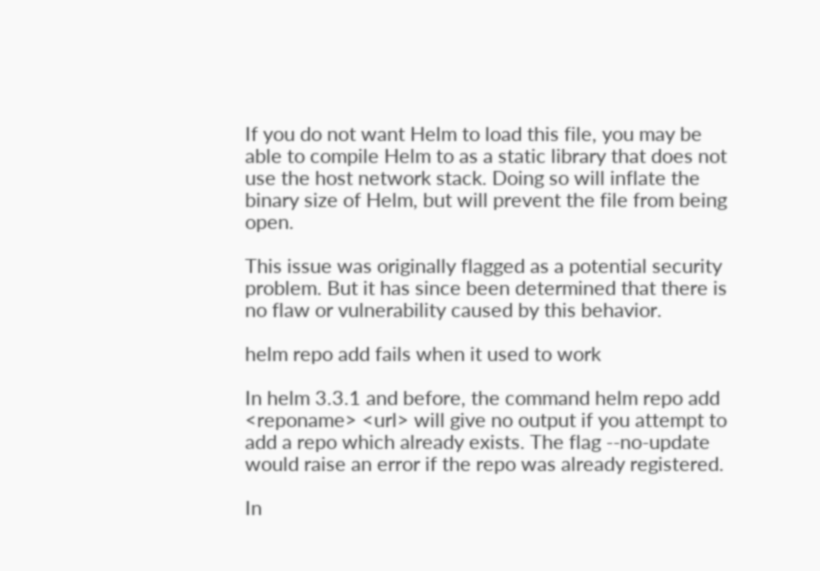If you do not want Helm to load this file, you may be able to compile Helm to as a static library that does not use the host network stack. Doing so will inflate the binary size of Helm, but will prevent the file from being open.

This issue was originally flagged as a potential security problem. But it has since been determined that there is no flaw or vulnerability caused by this behavior.

helm repo add fails when it used to work

In helm 3.3.1 and before, the command helm repo add <reponame> <url> will give no output if you attempt to add a repo which already exists. The flag --no-update would raise an error if the repo was already registered.

In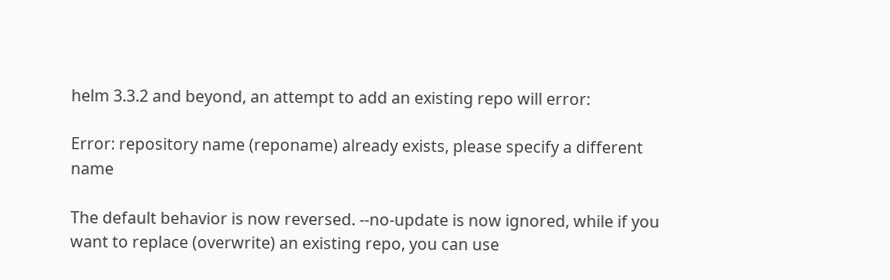helm 3.3.2 and beyond, an attempt to add an existing repo will error:

Error: repository name (reponame) already exists, please specify a different name

The default behavior is now reversed. --no-update is now ignored, while if you want to replace (overwrite) an existing repo, you can use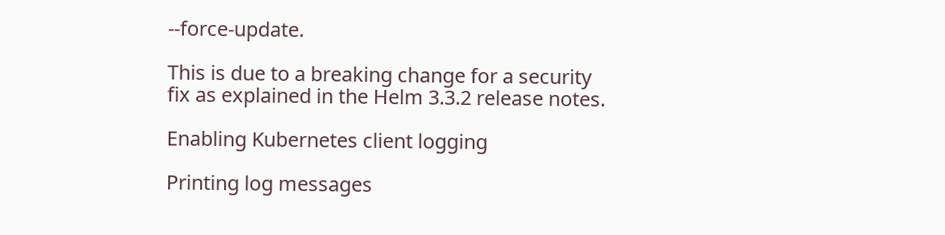--force-update.

This is due to a breaking change for a security fix as explained in the Helm 3.3.2 release notes.

Enabling Kubernetes client logging

Printing log messages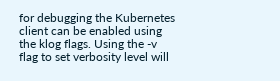for debugging the Kubernetes client can be enabled using the klog flags. Using the -v flag to set verbosity level will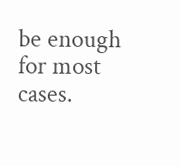be enough for most cases.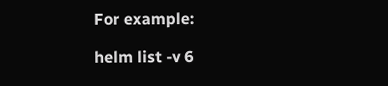For example:

helm list -v 6